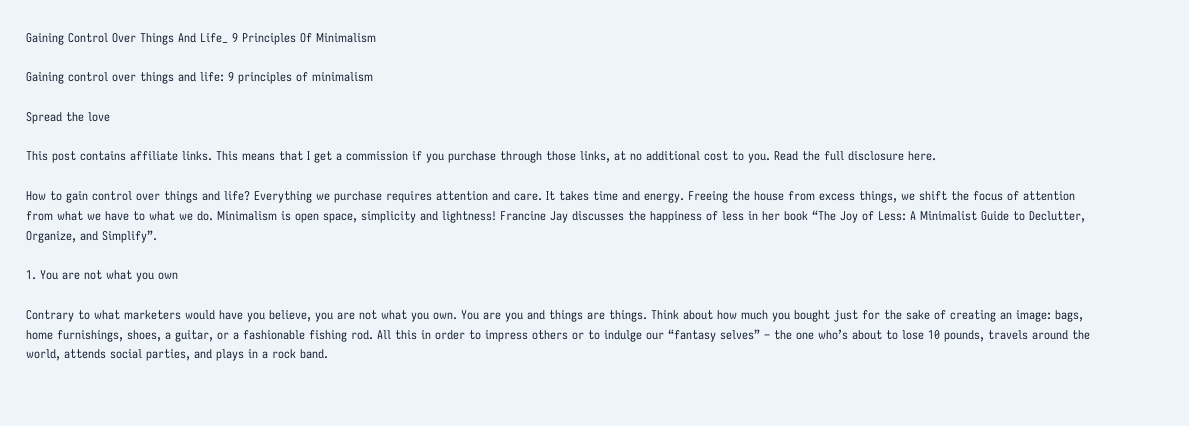Gaining Control Over Things And Life_ 9 Principles Of Minimalism

Gaining control over things and life: 9 principles of minimalism

Spread the love

This post contains affiliate links. This means that I get a commission if you purchase through those links, at no additional cost to you. Read the full disclosure here.

How to gain control over things and life? Everything we purchase requires attention and care. It takes time and energy. Freeing the house from excess things, we shift the focus of attention from what we have to what we do. Minimalism is open space, simplicity and lightness! Francine Jay discusses the happiness of less in her book “The Joy of Less: A Minimalist Guide to Declutter, Organize, and Simplify”.

1. You are not what you own

Contrary to what marketers would have you believe, you are not what you own. You are you and things are things. Think about how much you bought just for the sake of creating an image: bags, home furnishings, shoes, a guitar, or a fashionable fishing rod. All this in order to impress others or to indulge our “fantasy selves” – the one who’s about to lose 10 pounds, travels around the world, attends social parties, and plays in a rock band.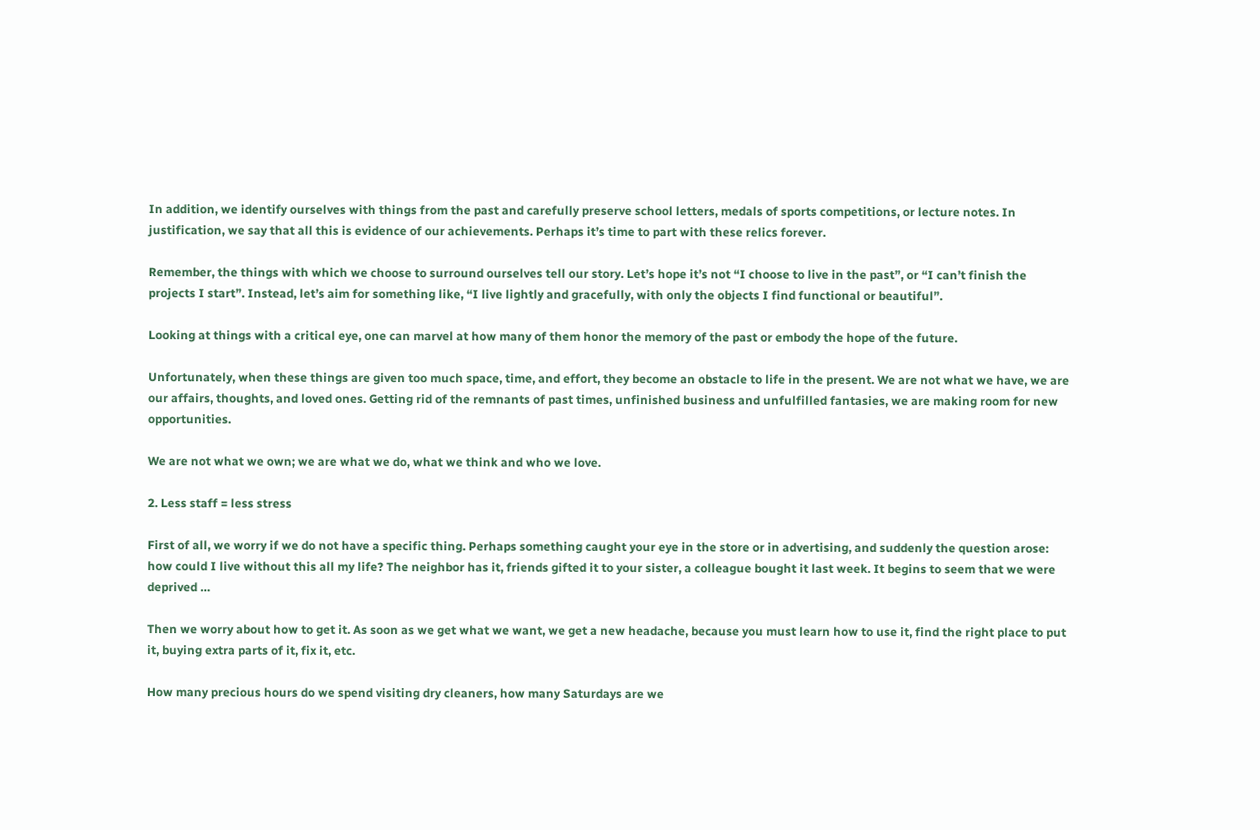In addition, we identify ourselves with things from the past and carefully preserve school letters, medals of sports competitions, or lecture notes. In justification, we say that all this is evidence of our achievements. Perhaps it’s time to part with these relics forever.

Remember, the things with which we choose to surround ourselves tell our story. Let’s hope it’s not “I choose to live in the past”, or “I can’t finish the projects I start”. Instead, let’s aim for something like, “I live lightly and gracefully, with only the objects I find functional or beautiful”.

Looking at things with a critical eye, one can marvel at how many of them honor the memory of the past or embody the hope of the future.

Unfortunately, when these things are given too much space, time, and effort, they become an obstacle to life in the present. We are not what we have, we are our affairs, thoughts, and loved ones. Getting rid of the remnants of past times, unfinished business and unfulfilled fantasies, we are making room for new opportunities.

We are not what we own; we are what we do, what we think and who we love.

2. Less staff = less stress

First of all, we worry if we do not have a specific thing. Perhaps something caught your eye in the store or in advertising, and suddenly the question arose: how could I live without this all my life? The neighbor has it, friends gifted it to your sister, a colleague bought it last week. It begins to seem that we were deprived …

Then we worry about how to get it. As soon as we get what we want, we get a new headache, because you must learn how to use it, find the right place to put it, buying extra parts of it, fix it, etc.

How many precious hours do we spend visiting dry cleaners, how many Saturdays are we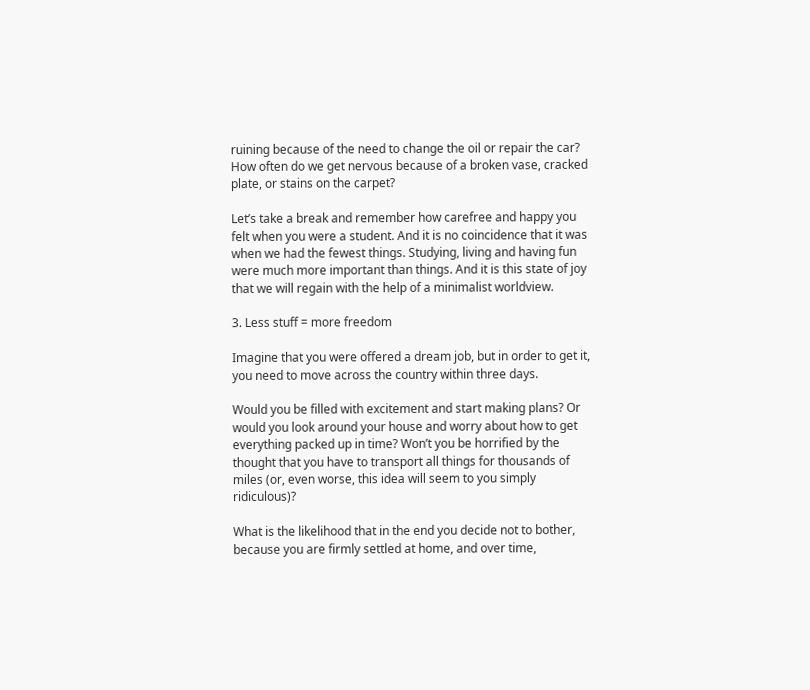ruining because of the need to change the oil or repair the car? How often do we get nervous because of a broken vase, cracked plate, or stains on the carpet?

Let’s take a break and remember how carefree and happy you felt when you were a student. And it is no coincidence that it was when we had the fewest things. Studying, living and having fun were much more important than things. And it is this state of joy that we will regain with the help of a minimalist worldview.

3. Less stuff = more freedom

Imagine that you were offered a dream job, but in order to get it, you need to move across the country within three days.

Would you be filled with excitement and start making plans? Or would you look around your house and worry about how to get everything packed up in time? Won’t you be horrified by the thought that you have to transport all things for thousands of miles (or, even worse, this idea will seem to you simply ridiculous)?

What is the likelihood that in the end you decide not to bother, because you are firmly settled at home, and over time,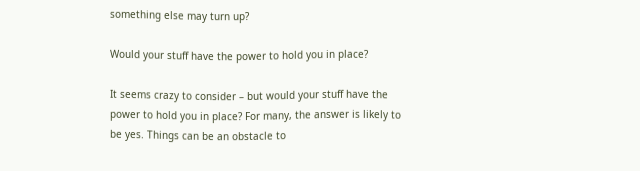something else may turn up?

Would your stuff have the power to hold you in place?

It seems crazy to consider – but would your stuff have the power to hold you in place? For many, the answer is likely to be yes. Things can be an obstacle to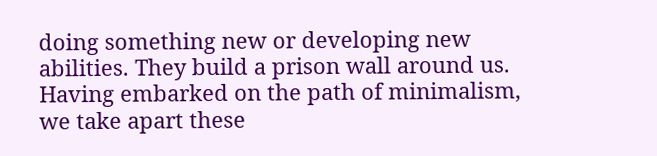doing something new or developing new abilities. They build a prison wall around us. Having embarked on the path of minimalism, we take apart these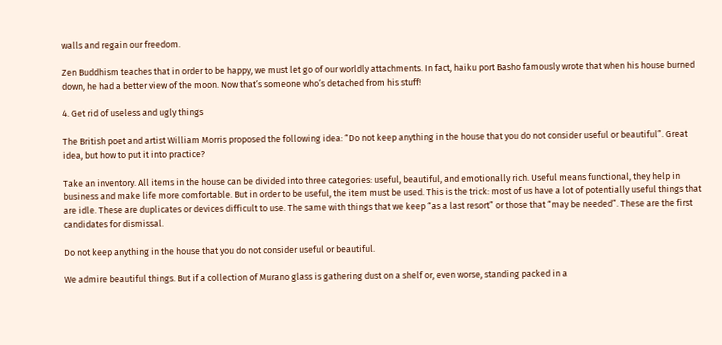walls and regain our freedom.

Zen Buddhism teaches that in order to be happy, we must let go of our worldly attachments. In fact, haiku port Basho famously wrote that when his house burned down, he had a better view of the moon. Now that’s someone who’s detached from his stuff!

4. Get rid of useless and ugly things

The British poet and artist William Morris proposed the following idea: “Do not keep anything in the house that you do not consider useful or beautiful”. Great idea, but how to put it into practice?

Take an inventory. All items in the house can be divided into three categories: useful, beautiful, and emotionally rich. Useful means functional, they help in business and make life more comfortable. But in order to be useful, the item must be used. This is the trick: most of us have a lot of potentially useful things that are idle. These are duplicates or devices difficult to use. The same with things that we keep “as a last resort” or those that “may be needed”. These are the first candidates for dismissal.

Do not keep anything in the house that you do not consider useful or beautiful.

We admire beautiful things. But if a collection of Murano glass is gathering dust on a shelf or, even worse, standing packed in a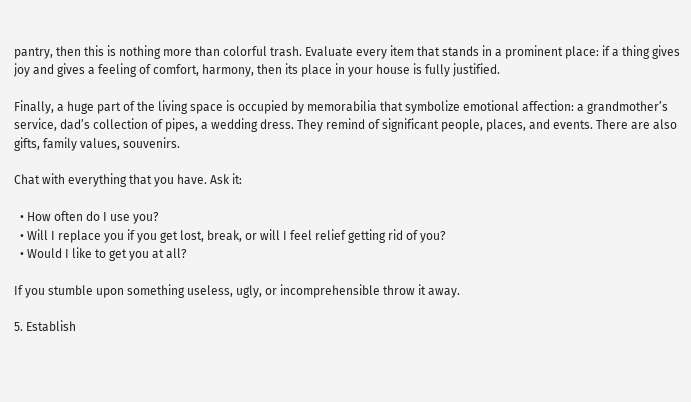pantry, then this is nothing more than colorful trash. Evaluate every item that stands in a prominent place: if a thing gives joy and gives a feeling of comfort, harmony, then its place in your house is fully justified.

Finally, a huge part of the living space is occupied by memorabilia that symbolize emotional affection: a grandmother’s service, dad’s collection of pipes, a wedding dress. They remind of significant people, places, and events. There are also gifts, family values, souvenirs.

Chat with everything that you have. Ask it:

  • How often do I use you?
  • Will I replace you if you get lost, break, or will I feel relief getting rid of you?
  • Would I like to get you at all?

If you stumble upon something useless, ugly, or incomprehensible throw it away.

5. Establish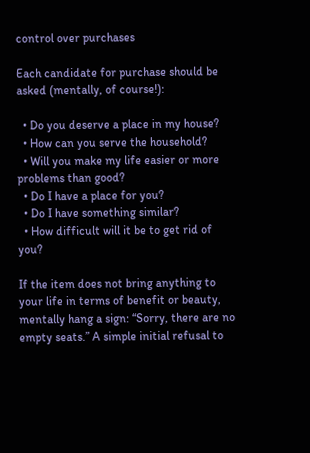control over purchases

Each candidate for purchase should be asked (mentally, of course!):

  • Do you deserve a place in my house?
  • How can you serve the household?
  • Will you make my life easier or more problems than good?
  • Do I have a place for you?
  • Do I have something similar?
  • How difficult will it be to get rid of you?

If the item does not bring anything to your life in terms of benefit or beauty, mentally hang a sign: “Sorry, there are no empty seats.” A simple initial refusal to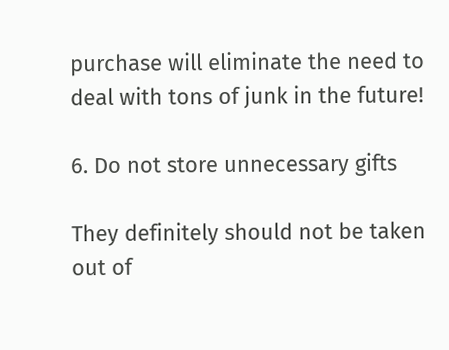purchase will eliminate the need to deal with tons of junk in the future!

6. Do not store unnecessary gifts

They definitely should not be taken out of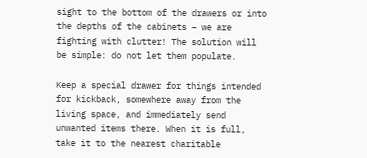sight to the bottom of the drawers or into the depths of the cabinets – we are fighting with clutter! The solution will be simple: do not let them populate.

Keep a special drawer for things intended for kickback, somewhere away from the living space, and immediately send unwanted items there. When it is full, take it to the nearest charitable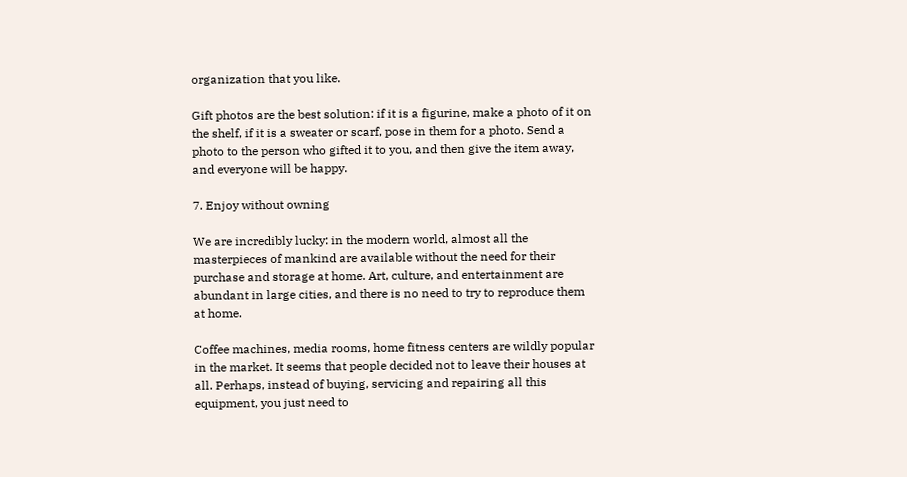organization that you like.

Gift photos are the best solution: if it is a figurine, make a photo of it on the shelf, if it is a sweater or scarf, pose in them for a photo. Send a photo to the person who gifted it to you, and then give the item away, and everyone will be happy.

7. Enjoy without owning

We are incredibly lucky: in the modern world, almost all the masterpieces of mankind are available without the need for their purchase and storage at home. Art, culture, and entertainment are abundant in large cities, and there is no need to try to reproduce them at home.

Coffee machines, media rooms, home fitness centers are wildly popular in the market. It seems that people decided not to leave their houses at all. Perhaps, instead of buying, servicing and repairing all this equipment, you just need to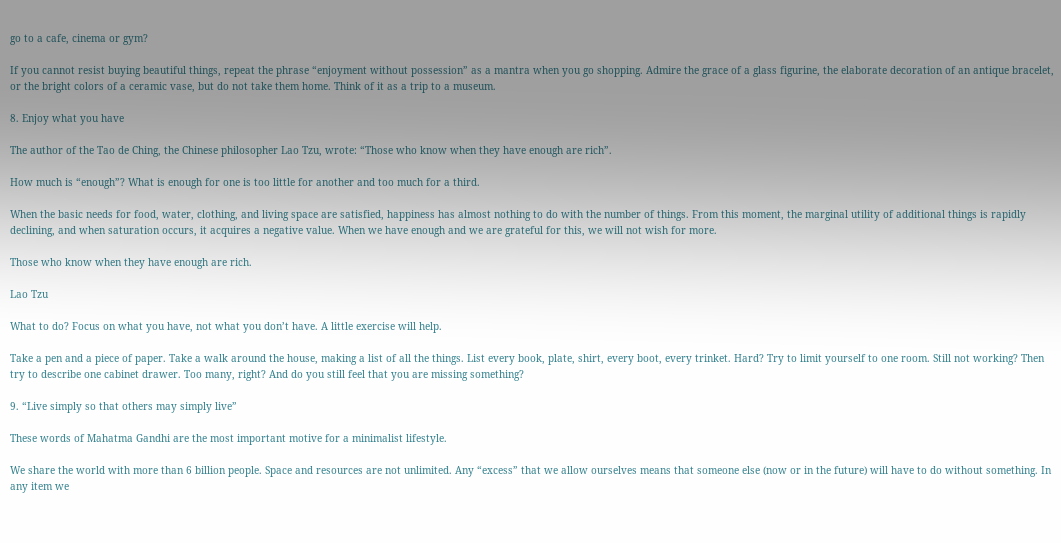go to a cafe, cinema or gym?

If you cannot resist buying beautiful things, repeat the phrase “enjoyment without possession” as a mantra when you go shopping. Admire the grace of a glass figurine, the elaborate decoration of an antique bracelet, or the bright colors of a ceramic vase, but do not take them home. Think of it as a trip to a museum.

8. Enjoy what you have

The author of the Tao de Ching, the Chinese philosopher Lao Tzu, wrote: “Those who know when they have enough are rich”.

How much is “enough”? What is enough for one is too little for another and too much for a third.

When the basic needs for food, water, clothing, and living space are satisfied, happiness has almost nothing to do with the number of things. From this moment, the marginal utility of additional things is rapidly declining, and when saturation occurs, it acquires a negative value. When we have enough and we are grateful for this, we will not wish for more.

Those who know when they have enough are rich.

Lao Tzu

What to do? Focus on what you have, not what you don’t have. A little exercise will help.

Take a pen and a piece of paper. Take a walk around the house, making a list of all the things. List every book, plate, shirt, every boot, every trinket. Hard? Try to limit yourself to one room. Still not working? Then try to describe one cabinet drawer. Too many, right? And do you still feel that you are missing something?

9. “Live simply so that others may simply live”

These words of Mahatma Gandhi are the most important motive for a minimalist lifestyle.

We share the world with more than 6 billion people. Space and resources are not unlimited. Any “excess” that we allow ourselves means that someone else (now or in the future) will have to do without something. In any item we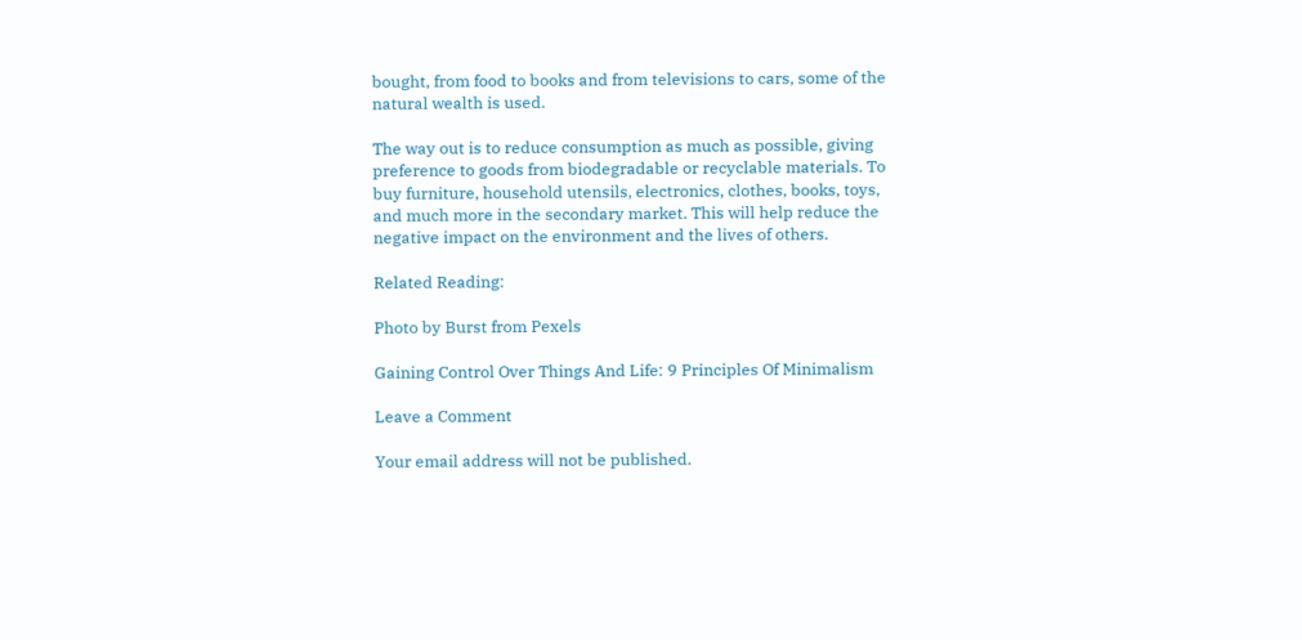bought, from food to books and from televisions to cars, some of the natural wealth is used.

The way out is to reduce consumption as much as possible, giving preference to goods from biodegradable or recyclable materials. To buy furniture, household utensils, electronics, clothes, books, toys, and much more in the secondary market. This will help reduce the negative impact on the environment and the lives of others.

Related Reading:

Photo by Burst from Pexels

Gaining Control Over Things And Life: 9 Principles Of Minimalism

Leave a Comment

Your email address will not be published.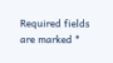Required fields are marked *